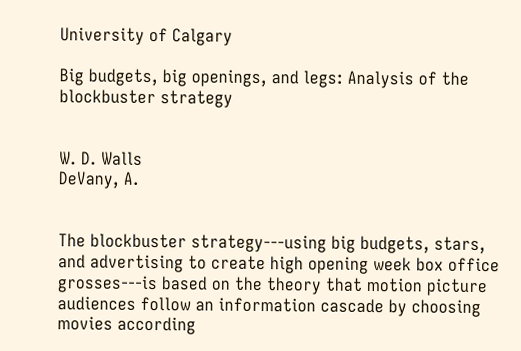University of Calgary

Big budgets, big openings, and legs: Analysis of the blockbuster strategy


W. D. Walls
DeVany, A.


The blockbuster strategy---using big budgets, stars, and advertising to create high opening week box office grosses---is based on the theory that motion picture audiences follow an information cascade by choosing movies according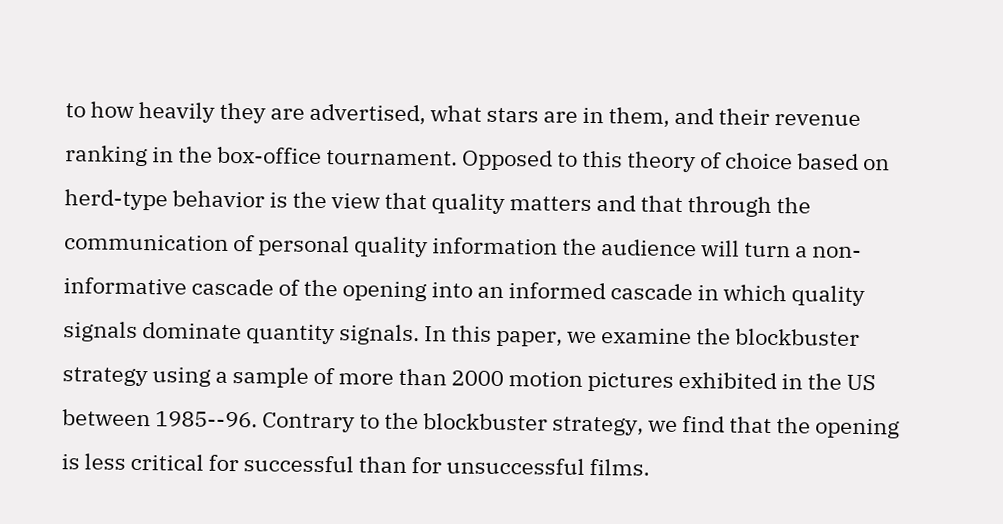to how heavily they are advertised, what stars are in them, and their revenue ranking in the box-office tournament. Opposed to this theory of choice based on herd-type behavior is the view that quality matters and that through the communication of personal quality information the audience will turn a non-informative cascade of the opening into an informed cascade in which quality signals dominate quantity signals. In this paper, we examine the blockbuster strategy using a sample of more than 2000 motion pictures exhibited in the US between 1985--96. Contrary to the blockbuster strategy, we find that the opening is less critical for successful than for unsuccessful films.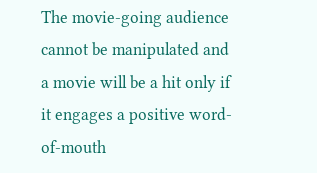The movie-going audience cannot be manipulated and a movie will be a hit only if it engages a positive word-of-mouth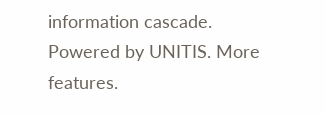information cascade.
Powered by UNITIS. More features.